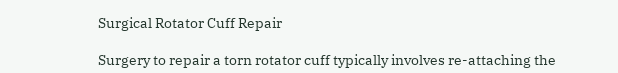Surgical Rotator Cuff Repair

Surgery to repair a torn rotator cuff typically involves re-attaching the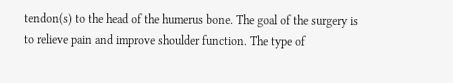tendon(s) to the head of the humerus bone. The goal of the surgery is to relieve pain and improve shoulder function. The type of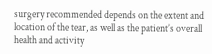surgery recommended depends on the extent and location of the tear, as well as the patient’s overall health and activity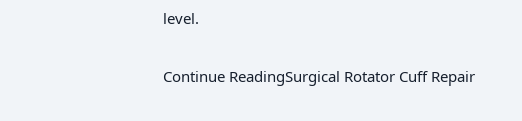level.

Continue ReadingSurgical Rotator Cuff Repair